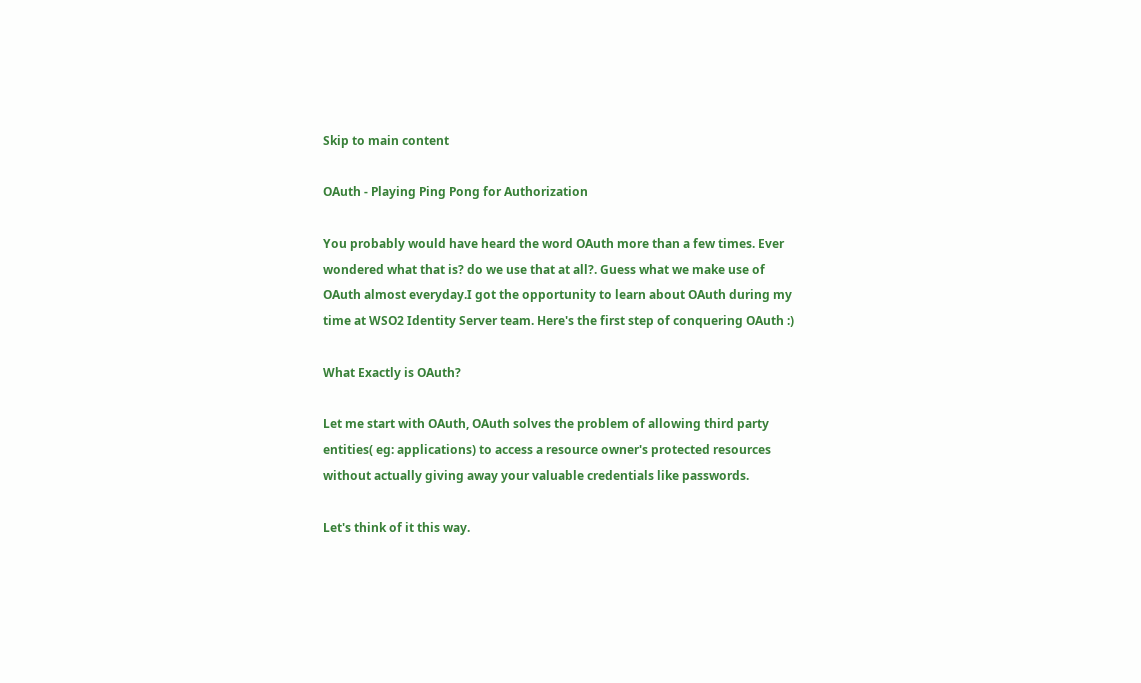Skip to main content

OAuth - Playing Ping Pong for Authorization

You probably would have heard the word OAuth more than a few times. Ever wondered what that is? do we use that at all?. Guess what we make use of OAuth almost everyday.I got the opportunity to learn about OAuth during my time at WSO2 Identity Server team. Here's the first step of conquering OAuth :)

What Exactly is OAuth?

Let me start with OAuth, OAuth solves the problem of allowing third party entities( eg: applications) to access a resource owner's protected resources without actually giving away your valuable credentials like passwords.

Let's think of it this way.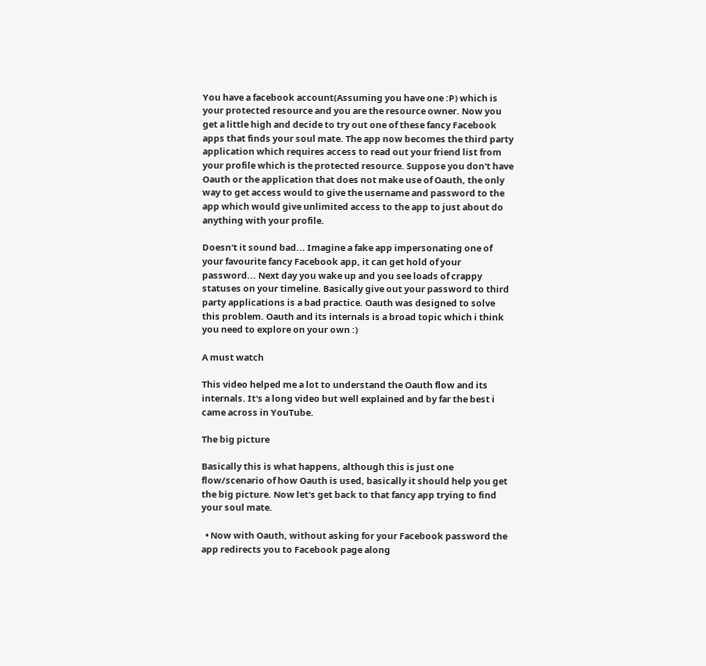You have a facebook account(Assuming you have one :P) which is your protected resource and you are the resource owner. Now you get a little high and decide to try out one of these fancy Facebook apps that finds your soul mate. The app now becomes the third party application which requires access to read out your friend list from your profile which is the protected resource. Suppose you don't have Oauth or the application that does not make use of Oauth, the only way to get access would to give the username and password to the app which would give unlimited access to the app to just about do anything with your profile.

Doesn't it sound bad... Imagine a fake app impersonating one of your favourite fancy Facebook app, it can get hold of your password... Next day you wake up and you see loads of crappy statuses on your timeline. Basically give out your password to third party applications is a bad practice. Oauth was designed to solve this problem. Oauth and its internals is a broad topic which i think you need to explore on your own :)

A must watch

This video helped me a lot to understand the Oauth flow and its internals. It's a long video but well explained and by far the best i came across in YouTube.

The big picture

Basically this is what happens, although this is just one flow/scenario of how Oauth is used, basically it should help you get the big picture. Now let's get back to that fancy app trying to find your soul mate.

  • Now with Oauth, without asking for your Facebook password the app redirects you to Facebook page along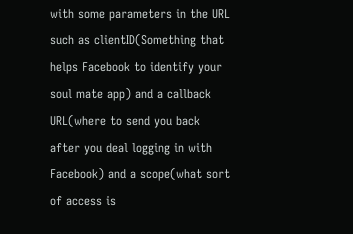with some parameters in the URL such as clientID(Something that helps Facebook to identify your soul mate app) and a callback URL(where to send you back after you deal logging in with Facebook) and a scope(what sort of access is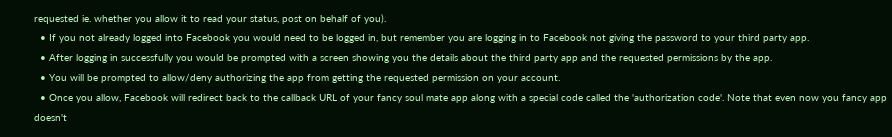requested ie. whether you allow it to read your status, post on behalf of you).
  • If you not already logged into Facebook you would need to be logged in, but remember you are logging in to Facebook not giving the password to your third party app.
  • After logging in successfully you would be prompted with a screen showing you the details about the third party app and the requested permissions by the app.
  • You will be prompted to allow/deny authorizing the app from getting the requested permission on your account.
  • Once you allow, Facebook will redirect back to the callback URL of your fancy soul mate app along with a special code called the 'authorization code'. Note that even now you fancy app doesn't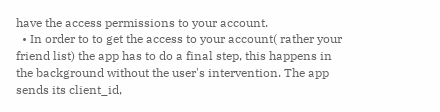have the access permissions to your account.
  • In order to to get the access to your account( rather your friend list) the app has to do a final step, this happens in the background without the user's intervention. The app sends its client_id,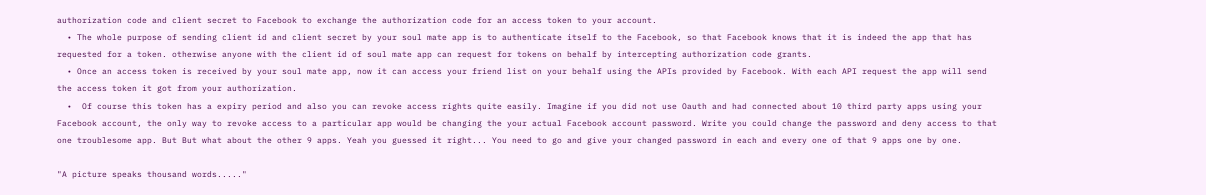authorization code and client secret to Facebook to exchange the authorization code for an access token to your account.
  • The whole purpose of sending client id and client secret by your soul mate app is to authenticate itself to the Facebook, so that Facebook knows that it is indeed the app that has requested for a token. otherwise anyone with the client id of soul mate app can request for tokens on behalf by intercepting authorization code grants.
  • Once an access token is received by your soul mate app, now it can access your friend list on your behalf using the APIs provided by Facebook. With each API request the app will send the access token it got from your authorization.
  •  Of course this token has a expiry period and also you can revoke access rights quite easily. Imagine if you did not use Oauth and had connected about 10 third party apps using your Facebook account, the only way to revoke access to a particular app would be changing the your actual Facebook account password. Write you could change the password and deny access to that one troublesome app. But But what about the other 9 apps. Yeah you guessed it right... You need to go and give your changed password in each and every one of that 9 apps one by one.

"A picture speaks thousand words....."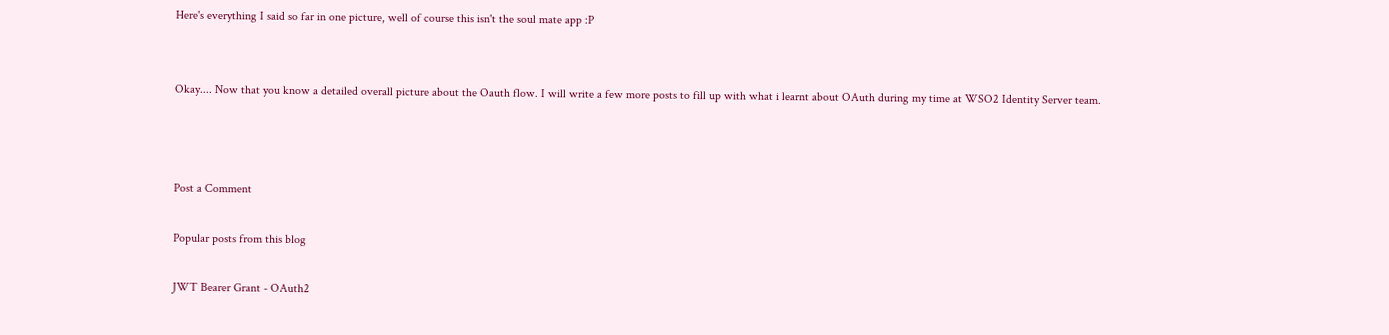Here's everything I said so far in one picture, well of course this isn't the soul mate app :P


Okay.... Now that you know a detailed overall picture about the Oauth flow. I will write a few more posts to fill up with what i learnt about OAuth during my time at WSO2 Identity Server team.



Post a Comment

Popular posts from this blog

JWT Bearer Grant - OAuth2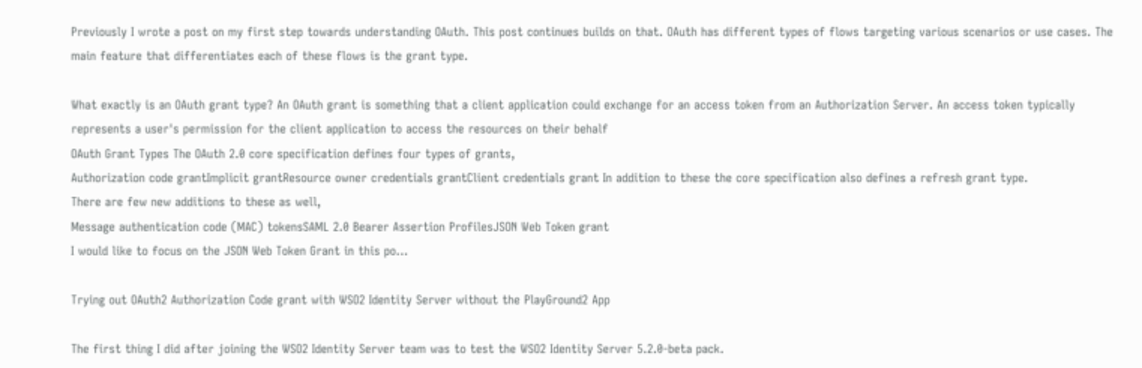Previously I wrote a post on my first step towards understanding OAuth. This post continues builds on that. OAuth has different types of flows targeting various scenarios or use cases. The main feature that differentiates each of these flows is the grant type.

What exactly is an OAuth grant type? An OAuth grant is something that a client application could exchange for an access token from an Authorization Server. An access token typically represents a user's permission for the client application to access the resources on their behalf
OAuth Grant Types The OAuth 2.0 core specification defines four types of grants,
Authorization code grantImplicit grantResource owner credentials grantClient credentials grant In addition to these the core specification also defines a refresh grant type.
There are few new additions to these as well,
Message authentication code (MAC) tokensSAML 2.0 Bearer Assertion ProfilesJSON Web Token grant
I would like to focus on the JSON Web Token Grant in this po…

Trying out OAuth2 Authorization Code grant with WSO2 Identity Server without the PlayGround2 App

The first thing I did after joining the WSO2 Identity Server team was to test the WSO2 Identity Server 5.2.0-beta pack.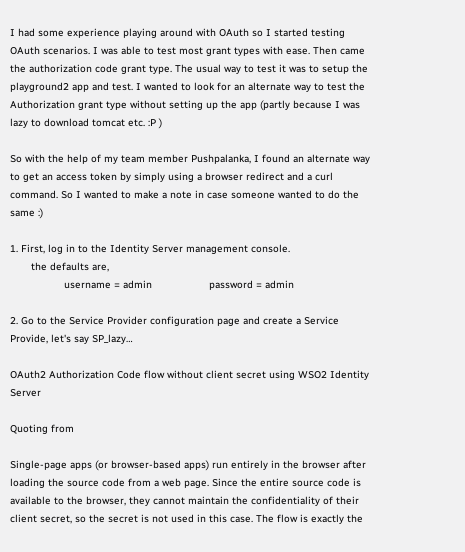I had some experience playing around with OAuth so I started testing OAuth scenarios. I was able to test most grant types with ease. Then came the authorization code grant type. The usual way to test it was to setup the playground2 app and test. I wanted to look for an alternate way to test the Authorization grant type without setting up the app (partly because I was lazy to download tomcat etc. :P )

So with the help of my team member Pushpalanka, I found an alternate way to get an access token by simply using a browser redirect and a curl command. So I wanted to make a note in case someone wanted to do the same :)

1. First, log in to the Identity Server management console.
       the defaults are,
                  username = admin                   password = admin

2. Go to the Service Provider configuration page and create a Service Provide, let's say SP_lazy…

OAuth2 Authorization Code flow without client secret using WSO2 Identity Server

Quoting from

Single-page apps (or browser-based apps) run entirely in the browser after loading the source code from a web page. Since the entire source code is available to the browser, they cannot maintain the confidentiality of their client secret, so the secret is not used in this case. The flow is exactly the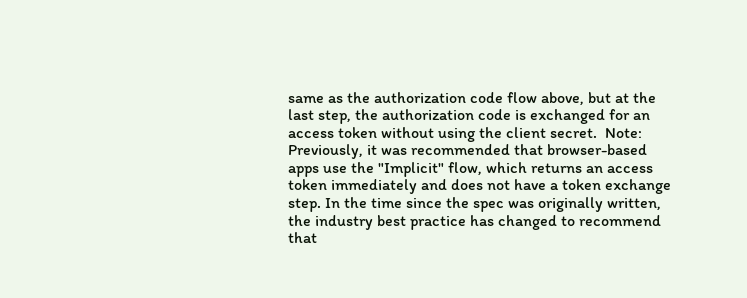same as the authorization code flow above, but at the last step, the authorization code is exchanged for an access token without using the client secret.  Note: Previously, it was recommended that browser-based apps use the "Implicit" flow, which returns an access token immediately and does not have a token exchange step. In the time since the spec was originally written, the industry best practice has changed to recommend that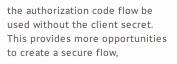the authorization code flow be used without the client secret. This provides more opportunities to create a secure flow,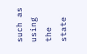such as using the state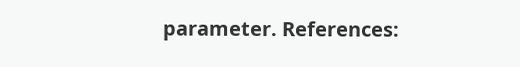parameter. References: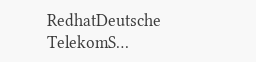RedhatDeutsche TelekomS…